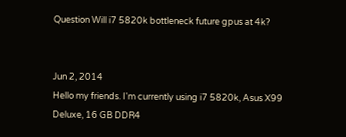Question Will i7 5820k bottleneck future gpus at 4k?


Jun 2, 2014
Hello my friends. I'm currently using i7 5820k, Asus X99 Deluxe, 16 GB DDR4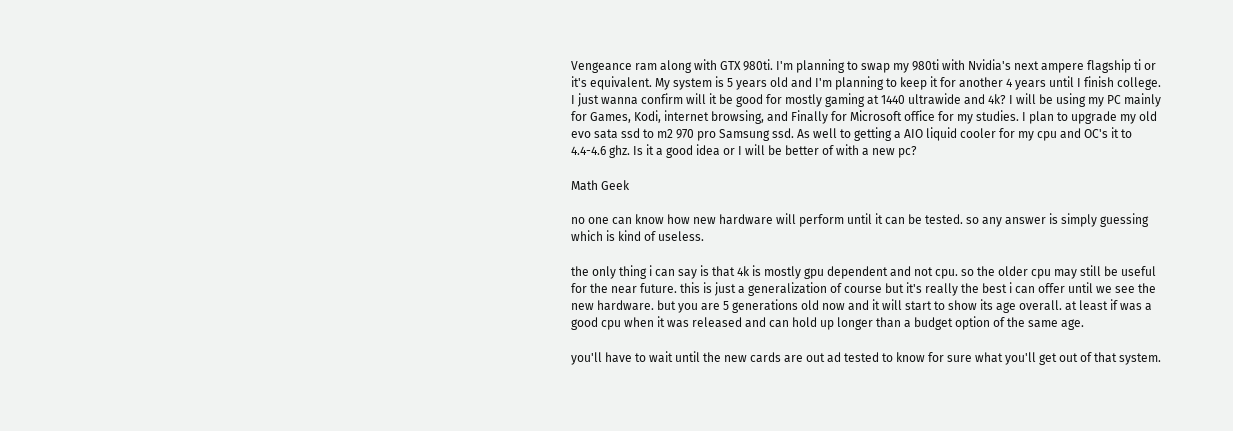Vengeance ram along with GTX 980ti. I'm planning to swap my 980ti with Nvidia's next ampere flagship ti or it's equivalent. My system is 5 years old and I'm planning to keep it for another 4 years until I finish college. I just wanna confirm will it be good for mostly gaming at 1440 ultrawide and 4k? I will be using my PC mainly for Games, Kodi, internet browsing, and Finally for Microsoft office for my studies. I plan to upgrade my old evo sata ssd to m2 970 pro Samsung ssd. As well to getting a AIO liquid cooler for my cpu and OC's it to 4.4-4.6 ghz. Is it a good idea or I will be better of with a new pc?

Math Geek

no one can know how new hardware will perform until it can be tested. so any answer is simply guessing which is kind of useless.

the only thing i can say is that 4k is mostly gpu dependent and not cpu. so the older cpu may still be useful for the near future. this is just a generalization of course but it's really the best i can offer until we see the new hardware. but you are 5 generations old now and it will start to show its age overall. at least if was a good cpu when it was released and can hold up longer than a budget option of the same age.

you'll have to wait until the new cards are out ad tested to know for sure what you'll get out of that system.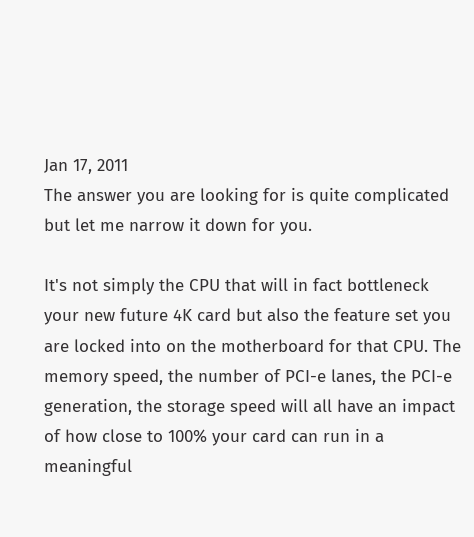Jan 17, 2011
The answer you are looking for is quite complicated but let me narrow it down for you.

It's not simply the CPU that will in fact bottleneck your new future 4K card but also the feature set you are locked into on the motherboard for that CPU. The memory speed, the number of PCI-e lanes, the PCI-e generation, the storage speed will all have an impact of how close to 100% your card can run in a meaningful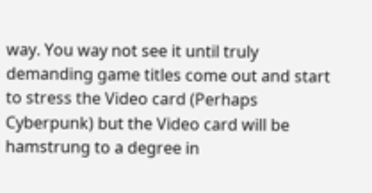way. You way not see it until truly demanding game titles come out and start to stress the Video card (Perhaps Cyberpunk) but the Video card will be hamstrung to a degree in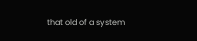that old of a system